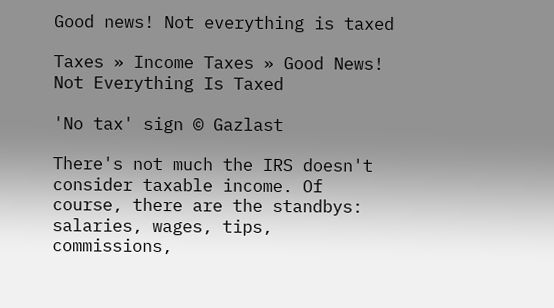Good news! Not everything is taxed

Taxes » Income Taxes » Good News! Not Everything Is Taxed

'No tax' sign © Gazlast

There's not much the IRS doesn't consider taxable income. Of course, there are the standbys: salaries, wages, tips, commissions,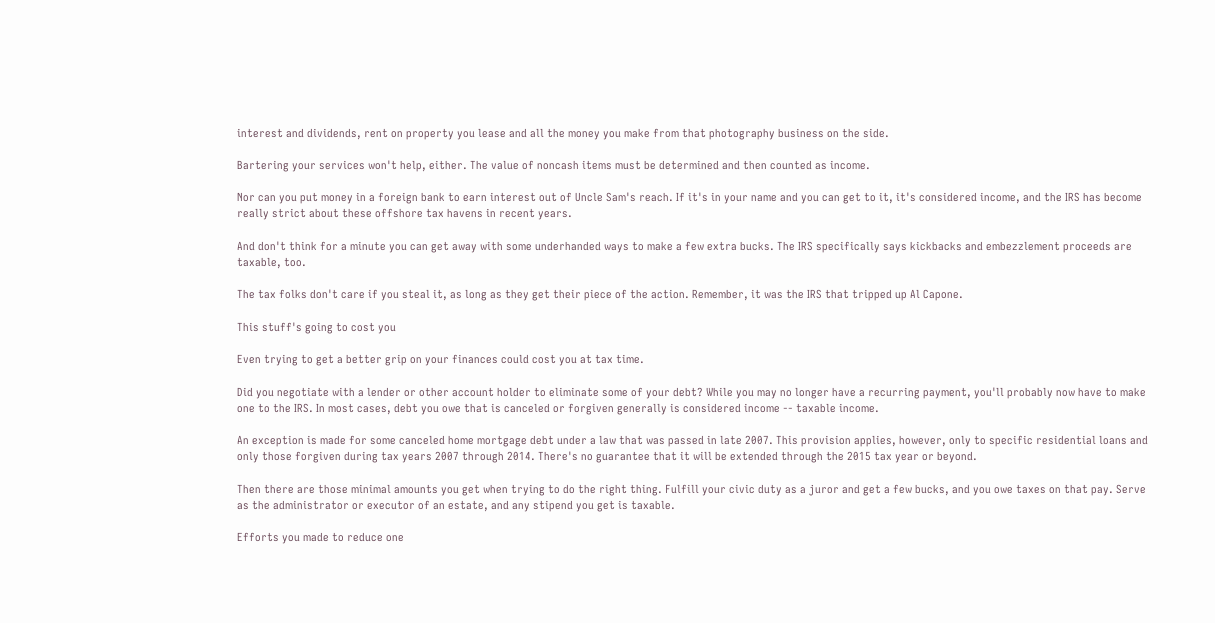interest and dividends, rent on property you lease and all the money you make from that photography business on the side.

Bartering your services won't help, either. The value of noncash items must be determined and then counted as income.

Nor can you put money in a foreign bank to earn interest out of Uncle Sam's reach. If it's in your name and you can get to it, it's considered income, and the IRS has become really strict about these offshore tax havens in recent years.

And don't think for a minute you can get away with some underhanded ways to make a few extra bucks. The IRS specifically says kickbacks and embezzlement proceeds are taxable, too.

The tax folks don't care if you steal it, as long as they get their piece of the action. Remember, it was the IRS that tripped up Al Capone.

This stuff's going to cost you

Even trying to get a better grip on your finances could cost you at tax time.

Did you negotiate with a lender or other account holder to eliminate some of your debt? While you may no longer have a recurring payment, you'll probably now have to make one to the IRS. In most cases, debt you owe that is canceled or forgiven generally is considered income -- taxable income.

An exception is made for some canceled home mortgage debt under a law that was passed in late 2007. This provision applies, however, only to specific residential loans and only those forgiven during tax years 2007 through 2014. There's no guarantee that it will be extended through the 2015 tax year or beyond.

Then there are those minimal amounts you get when trying to do the right thing. Fulfill your civic duty as a juror and get a few bucks, and you owe taxes on that pay. Serve as the administrator or executor of an estate, and any stipend you get is taxable.

Efforts you made to reduce one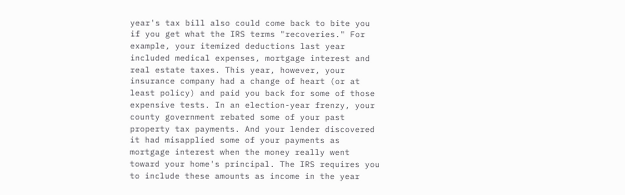year's tax bill also could come back to bite you if you get what the IRS terms "recoveries." For example, your itemized deductions last year included medical expenses, mortgage interest and real estate taxes. This year, however, your insurance company had a change of heart (or at least policy) and paid you back for some of those expensive tests. In an election-year frenzy, your county government rebated some of your past property tax payments. And your lender discovered it had misapplied some of your payments as mortgage interest when the money really went toward your home's principal. The IRS requires you to include these amounts as income in the year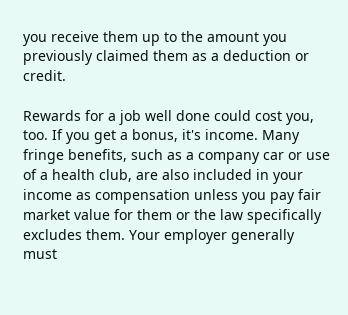you receive them up to the amount you previously claimed them as a deduction or credit.

Rewards for a job well done could cost you, too. If you get a bonus, it's income. Many fringe benefits, such as a company car or use of a health club, are also included in your income as compensation unless you pay fair market value for them or the law specifically excludes them. Your employer generally must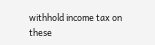withhold income tax on these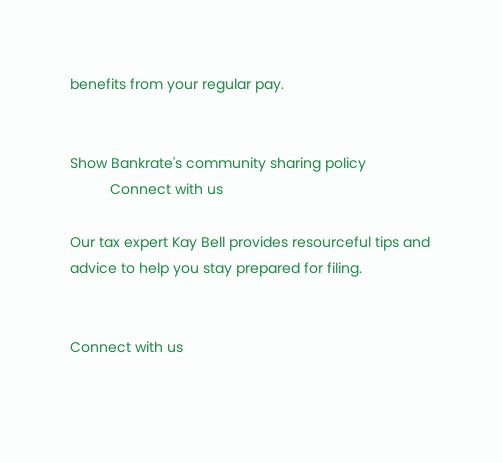benefits from your regular pay.


Show Bankrate's community sharing policy
          Connect with us

Our tax expert Kay Bell provides resourceful tips and advice to help you stay prepared for filing.


Connect with us